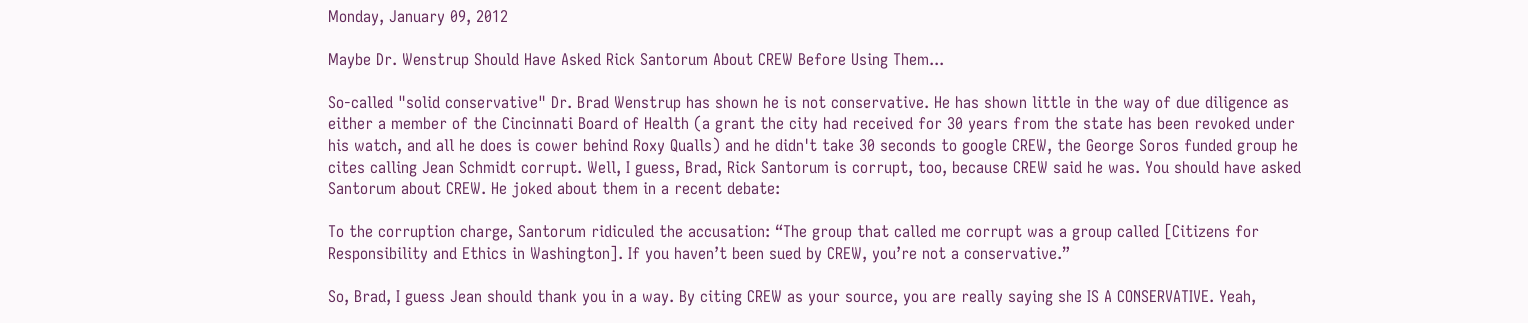Monday, January 09, 2012

Maybe Dr. Wenstrup Should Have Asked Rick Santorum About CREW Before Using Them...

So-called "solid conservative" Dr. Brad Wenstrup has shown he is not conservative. He has shown little in the way of due diligence as either a member of the Cincinnati Board of Health (a grant the city had received for 30 years from the state has been revoked under his watch, and all he does is cower behind Roxy Qualls) and he didn't take 30 seconds to google CREW, the George Soros funded group he cites calling Jean Schmidt corrupt. Well, I guess, Brad, Rick Santorum is corrupt, too, because CREW said he was. You should have asked Santorum about CREW. He joked about them in a recent debate:

To the corruption charge, Santorum ridiculed the accusation: “The group that called me corrupt was a group called [Citizens for Responsibility and Ethics in Washington]. If you haven’t been sued by CREW, you’re not a conservative.”

So, Brad, I guess Jean should thank you in a way. By citing CREW as your source, you are really saying she IS A CONSERVATIVE. Yeah,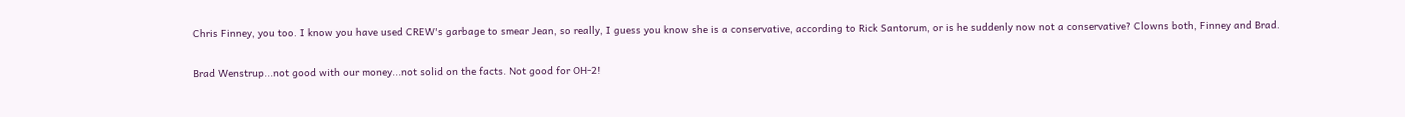Chris Finney, you too. I know you have used CREW's garbage to smear Jean, so really, I guess you know she is a conservative, according to Rick Santorum, or is he suddenly now not a conservative? Clowns both, Finney and Brad.

Brad Wenstrup...not good with our money...not solid on the facts. Not good for OH-2!